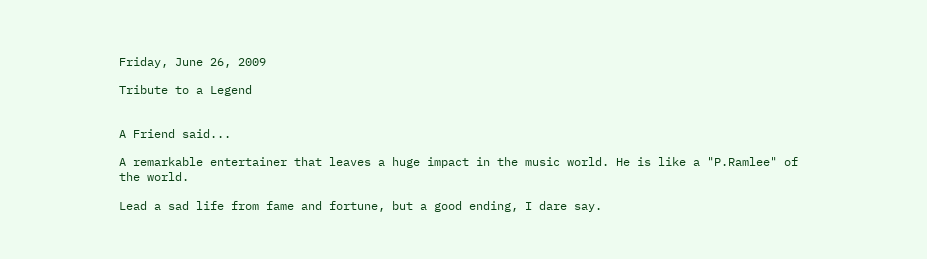Friday, June 26, 2009

Tribute to a Legend


A Friend said...

A remarkable entertainer that leaves a huge impact in the music world. He is like a "P.Ramlee" of the world.

Lead a sad life from fame and fortune, but a good ending, I dare say.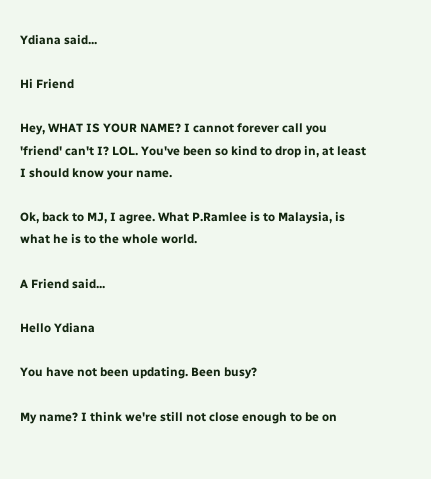Ydiana said...

Hi Friend

Hey, WHAT IS YOUR NAME? I cannot forever call you 'friend' can't I? LOL. You've been so kind to drop in, at least I should know your name.

Ok, back to MJ, I agree. What P.Ramlee is to Malaysia, is what he is to the whole world.

A Friend said...

Hello Ydiana

You have not been updating. Been busy?

My name? I think we're still not close enough to be on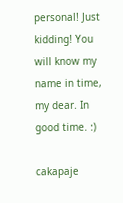personal! Just kidding! You will know my name in time, my dear. In good time. :)

cakapaje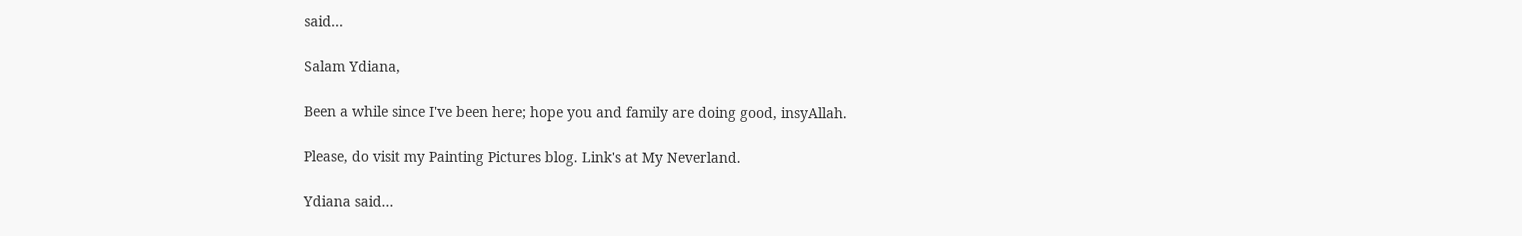said...

Salam Ydiana,

Been a while since I've been here; hope you and family are doing good, insyAllah.

Please, do visit my Painting Pictures blog. Link's at My Neverland.

Ydiana said...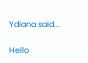Ydiana said...

Hello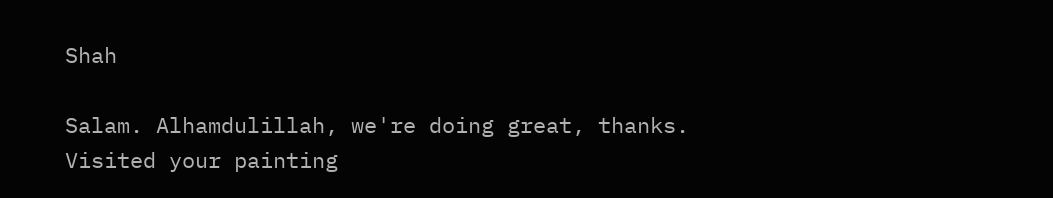Shah

Salam. Alhamdulillah, we're doing great, thanks. Visited your painting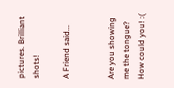pictures. Brilliant shots!

A Friend said...


Are you showing me the tongue? How could you! :(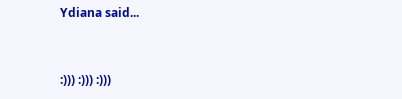Ydiana said...


:))) :))) :)))